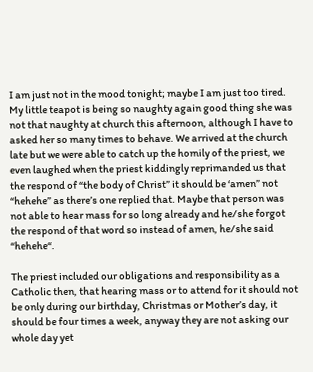I am just not in the mood tonight; maybe I am just too tired. My little teapot is being so naughty again good thing she was not that naughty at church this afternoon, although I have to asked her so many times to behave. We arrived at the church late but we were able to catch up the homily of the priest, we even laughed when the priest kiddingly reprimanded us that the respond of “the body of Christ” it should be ‘amen” not “hehehe” as there’s one replied that. Maybe that person was not able to hear mass for so long already and he/she forgot the respond of that word so instead of amen, he/she said “hehehe“.

The priest included our obligations and responsibility as a Catholic then, that hearing mass or to attend for it should not be only during our birthday, Christmas or Mother’s day, it should be four times a week, anyway they are not asking our whole day yet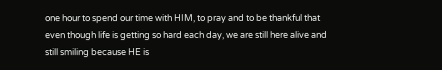one hour to spend our time with HIM, to pray and to be thankful that even though life is getting so hard each day, we are still here alive and still smiling because HE is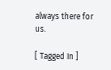always there for us.

[ Tagged In ]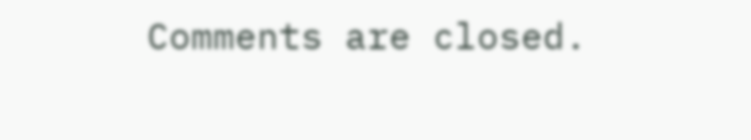Comments are closed.